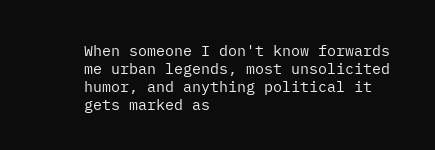When someone I don't know forwards me urban legends, most unsolicited humor, and anything political it gets marked as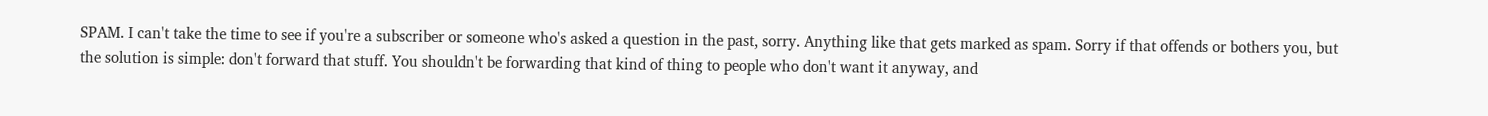SPAM. I can't take the time to see if you're a subscriber or someone who's asked a question in the past, sorry. Anything like that gets marked as spam. Sorry if that offends or bothers you, but the solution is simple: don't forward that stuff. You shouldn't be forwarding that kind of thing to people who don't want it anyway, and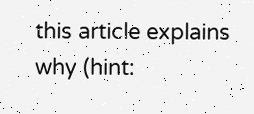this article explains why (hint: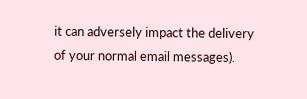it can adversely impact the delivery of your normal email messages).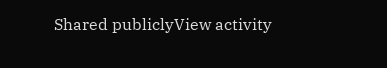Shared publiclyView activity